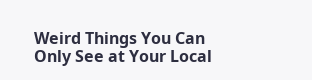Weird Things You Can Only See at Your Local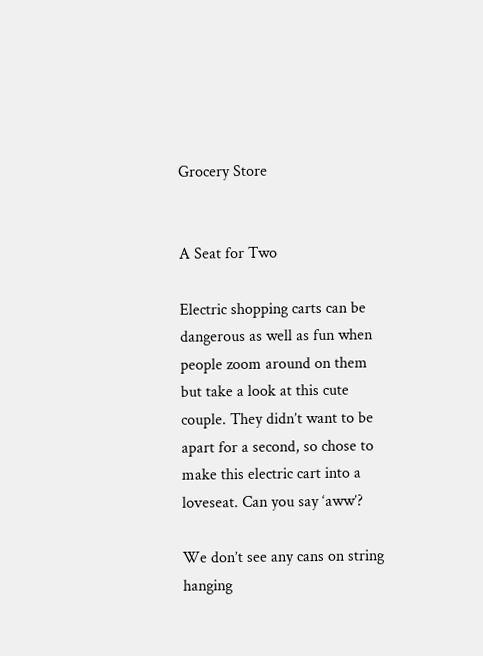Grocery Store


A Seat for Two

Electric shopping carts can be dangerous as well as fun when people zoom around on them but take a look at this cute couple. They didn’t want to be apart for a second, so chose to make this electric cart into a loveseat. Can you say ‘aww’?

We don’t see any cans on string hanging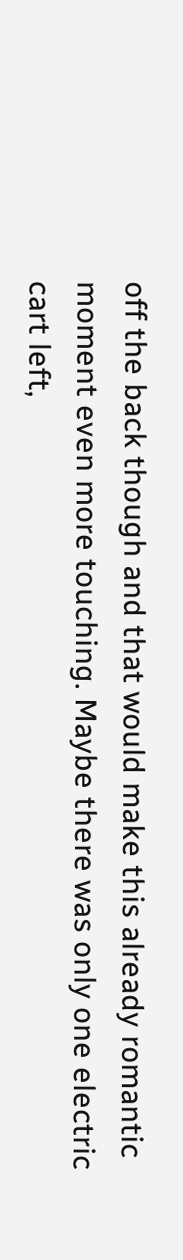off the back though and that would make this already romantic moment even more touching. Maybe there was only one electric cart left,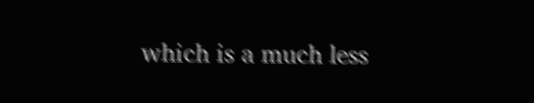which is a much less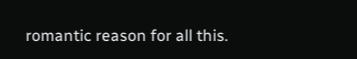romantic reason for all this.